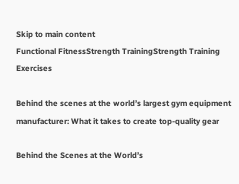Skip to main content
Functional FitnessStrength TrainingStrength Training Exercises

Behind the scenes at the world’s largest gym equipment manufacturer: What it takes to create top-quality gear

Behind the Scenes at the World’s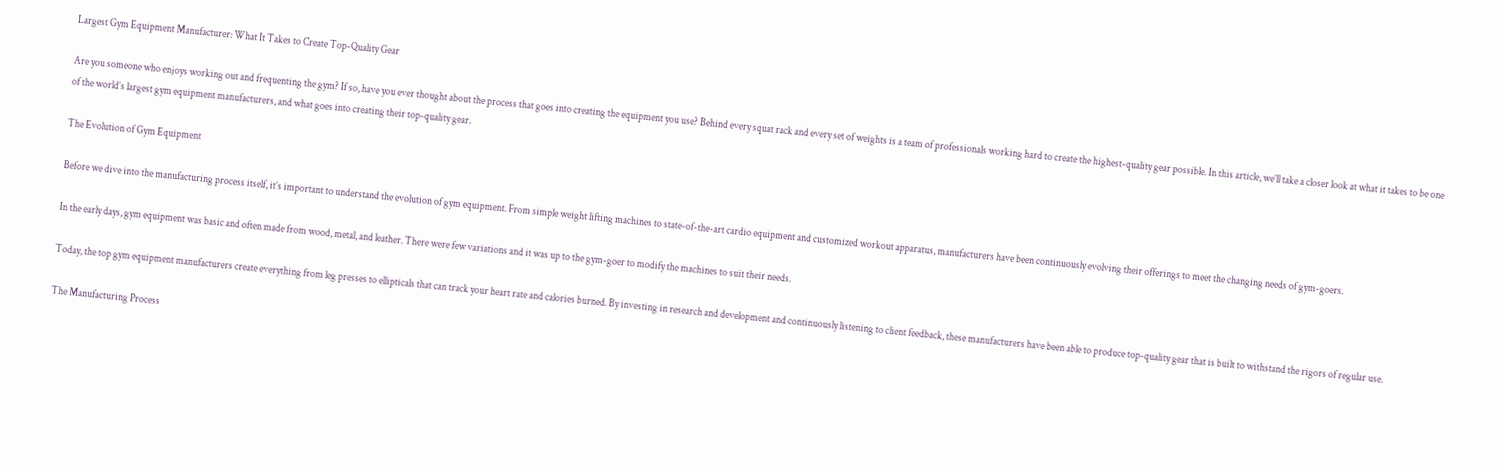Largest Gym Equipment Manufacturer: What It Takes to Create Top-Quality Gear

Are you someone who enjoys working out and frequenting the gym? If so, have you ever thought about the process that goes into creating the equipment you use? Behind every squat rack and every set of weights is a team of professionals working hard to create the highest-quality gear possible. In this article, we’ll take a closer look at what it takes to be one of the world’s largest gym equipment manufacturers, and what goes into creating their top-quality gear.

The Evolution of Gym Equipment

Before we dive into the manufacturing process itself, it’s important to understand the evolution of gym equipment. From simple weight lifting machines to state-of-the-art cardio equipment and customized workout apparatus, manufacturers have been continuously evolving their offerings to meet the changing needs of gym-goers.

In the early days, gym equipment was basic and often made from wood, metal, and leather. There were few variations and it was up to the gym-goer to modify the machines to suit their needs.

Today, the top gym equipment manufacturers create everything from leg presses to ellipticals that can track your heart rate and calories burned. By investing in research and development and continuously listening to client feedback, these manufacturers have been able to produce top-quality gear that is built to withstand the rigors of regular use.

The Manufacturing Process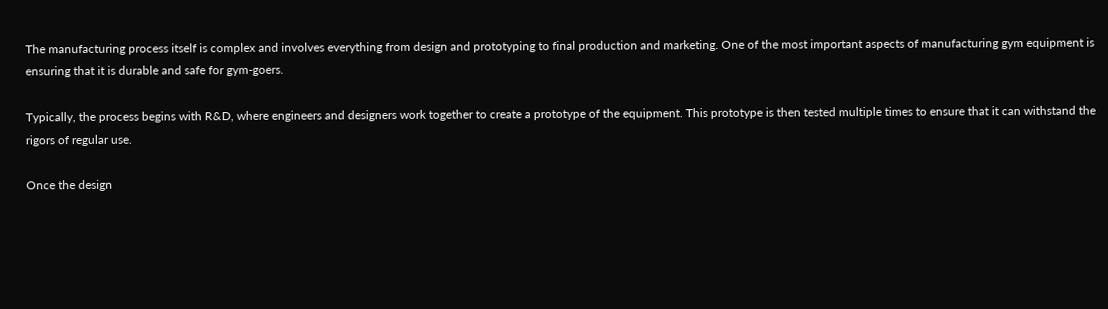The manufacturing process itself is complex and involves everything from design and prototyping to final production and marketing. One of the most important aspects of manufacturing gym equipment is ensuring that it is durable and safe for gym-goers.

Typically, the process begins with R&D, where engineers and designers work together to create a prototype of the equipment. This prototype is then tested multiple times to ensure that it can withstand the rigors of regular use.

Once the design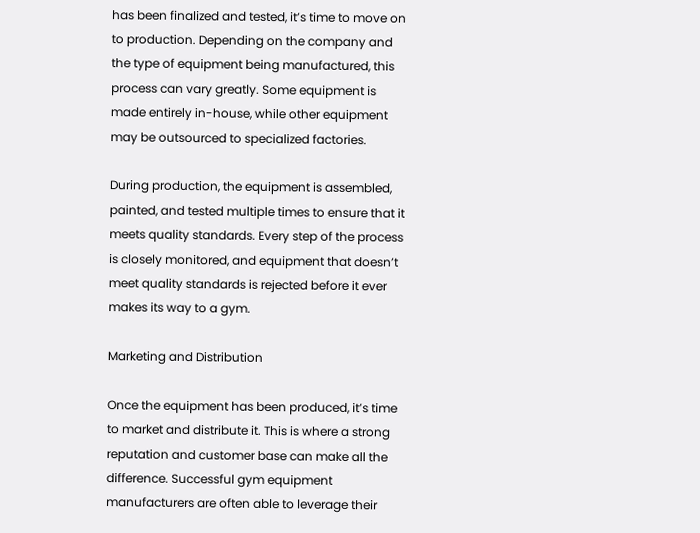has been finalized and tested, it’s time to move on to production. Depending on the company and the type of equipment being manufactured, this process can vary greatly. Some equipment is made entirely in-house, while other equipment may be outsourced to specialized factories.

During production, the equipment is assembled, painted, and tested multiple times to ensure that it meets quality standards. Every step of the process is closely monitored, and equipment that doesn’t meet quality standards is rejected before it ever makes its way to a gym.

Marketing and Distribution

Once the equipment has been produced, it’s time to market and distribute it. This is where a strong reputation and customer base can make all the difference. Successful gym equipment manufacturers are often able to leverage their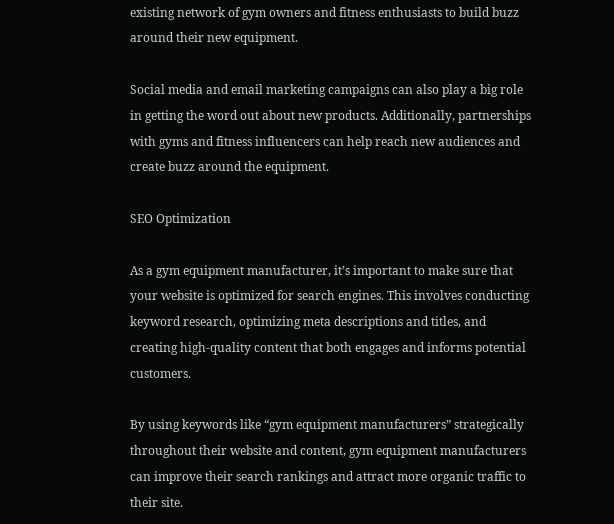existing network of gym owners and fitness enthusiasts to build buzz around their new equipment.

Social media and email marketing campaigns can also play a big role in getting the word out about new products. Additionally, partnerships with gyms and fitness influencers can help reach new audiences and create buzz around the equipment.

SEO Optimization

As a gym equipment manufacturer, it’s important to make sure that your website is optimized for search engines. This involves conducting keyword research, optimizing meta descriptions and titles, and creating high-quality content that both engages and informs potential customers.

By using keywords like “gym equipment manufacturers” strategically throughout their website and content, gym equipment manufacturers can improve their search rankings and attract more organic traffic to their site.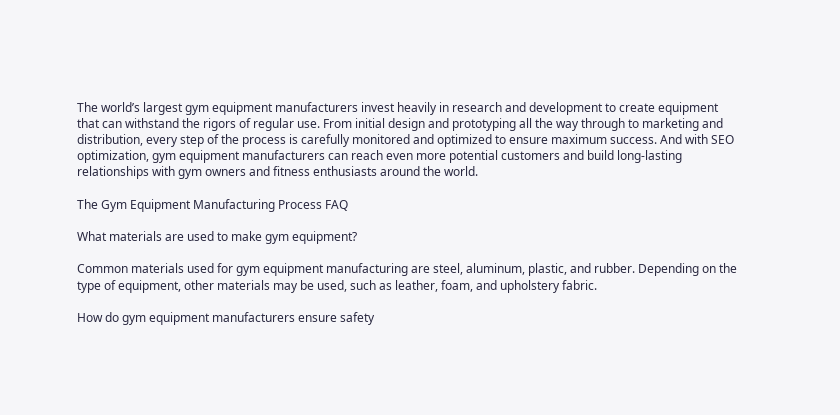The world’s largest gym equipment manufacturers invest heavily in research and development to create equipment that can withstand the rigors of regular use. From initial design and prototyping all the way through to marketing and distribution, every step of the process is carefully monitored and optimized to ensure maximum success. And with SEO optimization, gym equipment manufacturers can reach even more potential customers and build long-lasting relationships with gym owners and fitness enthusiasts around the world.

The Gym Equipment Manufacturing Process FAQ

What materials are used to make gym equipment?

Common materials used for gym equipment manufacturing are steel, aluminum, plastic, and rubber. Depending on the type of equipment, other materials may be used, such as leather, foam, and upholstery fabric.

How do gym equipment manufacturers ensure safety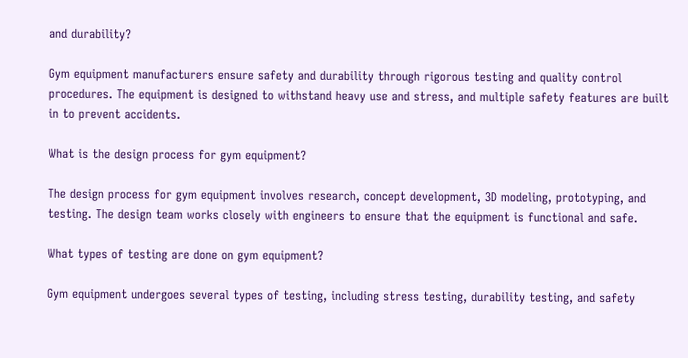and durability?

Gym equipment manufacturers ensure safety and durability through rigorous testing and quality control procedures. The equipment is designed to withstand heavy use and stress, and multiple safety features are built in to prevent accidents.

What is the design process for gym equipment?

The design process for gym equipment involves research, concept development, 3D modeling, prototyping, and testing. The design team works closely with engineers to ensure that the equipment is functional and safe.

What types of testing are done on gym equipment?

Gym equipment undergoes several types of testing, including stress testing, durability testing, and safety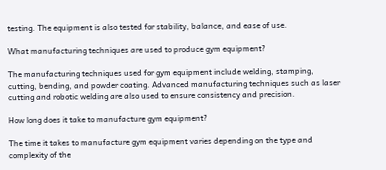testing. The equipment is also tested for stability, balance, and ease of use.

What manufacturing techniques are used to produce gym equipment?

The manufacturing techniques used for gym equipment include welding, stamping, cutting, bending, and powder coating. Advanced manufacturing techniques such as laser cutting and robotic welding are also used to ensure consistency and precision.

How long does it take to manufacture gym equipment?

The time it takes to manufacture gym equipment varies depending on the type and complexity of the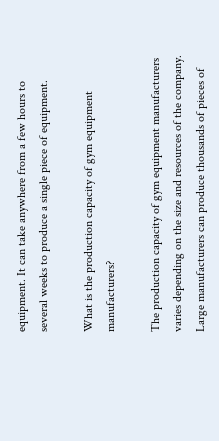equipment. It can take anywhere from a few hours to several weeks to produce a single piece of equipment.

What is the production capacity of gym equipment manufacturers?

The production capacity of gym equipment manufacturers varies depending on the size and resources of the company. Large manufacturers can produce thousands of pieces of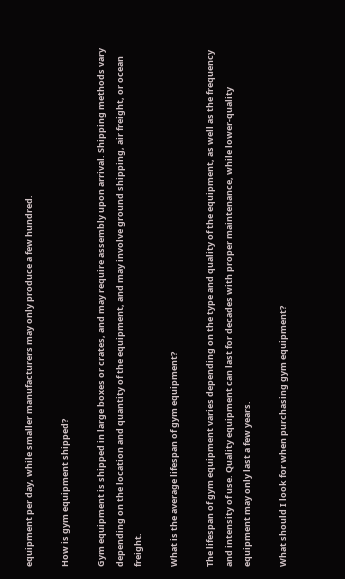equipment per day, while smaller manufacturers may only produce a few hundred.

How is gym equipment shipped?

Gym equipment is shipped in large boxes or crates, and may require assembly upon arrival. Shipping methods vary depending on the location and quantity of the equipment, and may involve ground shipping, air freight, or ocean freight.

What is the average lifespan of gym equipment?

The lifespan of gym equipment varies depending on the type and quality of the equipment, as well as the frequency and intensity of use. Quality equipment can last for decades with proper maintenance, while lower-quality equipment may only last a few years.

What should I look for when purchasing gym equipment?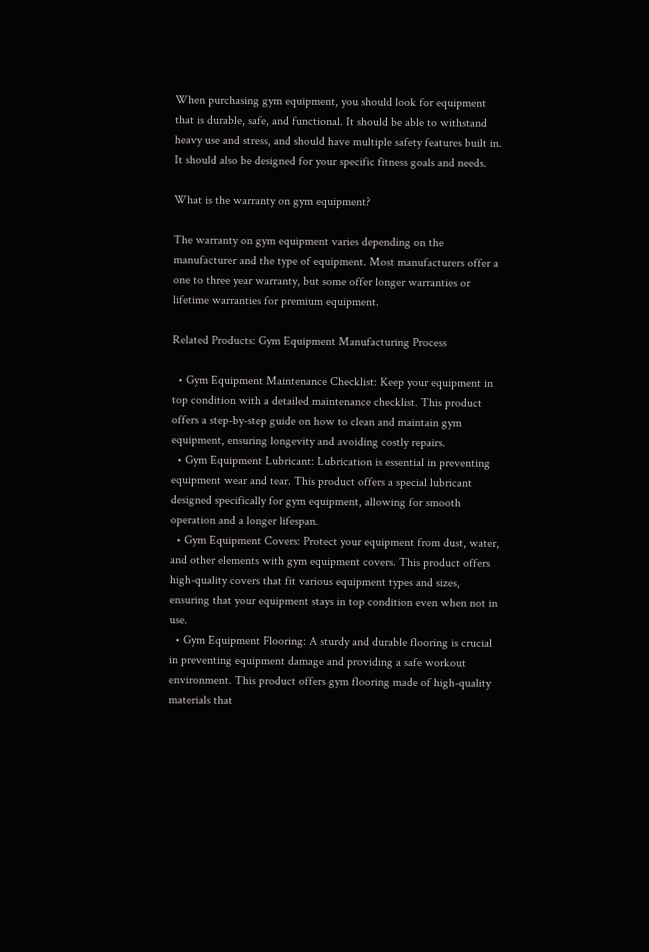When purchasing gym equipment, you should look for equipment that is durable, safe, and functional. It should be able to withstand heavy use and stress, and should have multiple safety features built in. It should also be designed for your specific fitness goals and needs.

What is the warranty on gym equipment?

The warranty on gym equipment varies depending on the manufacturer and the type of equipment. Most manufacturers offer a one to three year warranty, but some offer longer warranties or lifetime warranties for premium equipment.

Related Products: Gym Equipment Manufacturing Process

  • Gym Equipment Maintenance Checklist: Keep your equipment in top condition with a detailed maintenance checklist. This product offers a step-by-step guide on how to clean and maintain gym equipment, ensuring longevity and avoiding costly repairs.
  • Gym Equipment Lubricant: Lubrication is essential in preventing equipment wear and tear. This product offers a special lubricant designed specifically for gym equipment, allowing for smooth operation and a longer lifespan.
  • Gym Equipment Covers: Protect your equipment from dust, water, and other elements with gym equipment covers. This product offers high-quality covers that fit various equipment types and sizes, ensuring that your equipment stays in top condition even when not in use.
  • Gym Equipment Flooring: A sturdy and durable flooring is crucial in preventing equipment damage and providing a safe workout environment. This product offers gym flooring made of high-quality materials that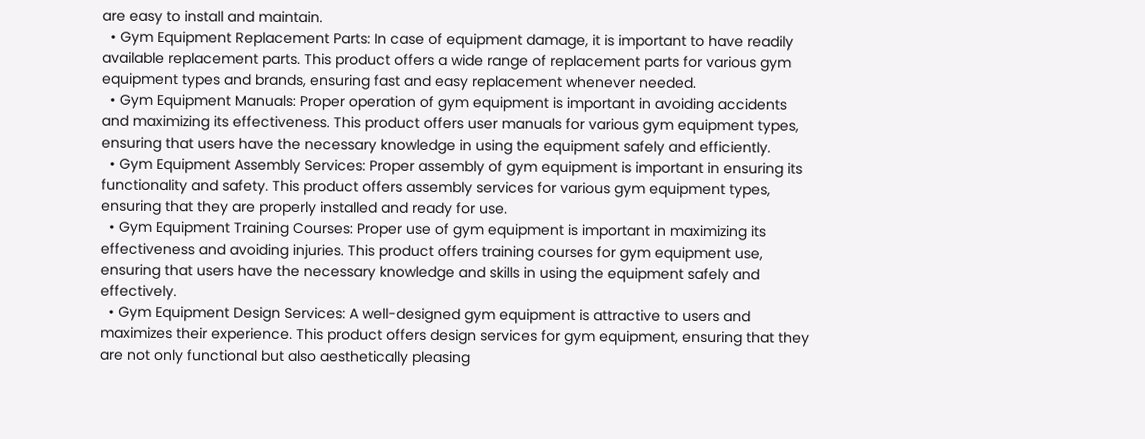are easy to install and maintain.
  • Gym Equipment Replacement Parts: In case of equipment damage, it is important to have readily available replacement parts. This product offers a wide range of replacement parts for various gym equipment types and brands, ensuring fast and easy replacement whenever needed.
  • Gym Equipment Manuals: Proper operation of gym equipment is important in avoiding accidents and maximizing its effectiveness. This product offers user manuals for various gym equipment types, ensuring that users have the necessary knowledge in using the equipment safely and efficiently.
  • Gym Equipment Assembly Services: Proper assembly of gym equipment is important in ensuring its functionality and safety. This product offers assembly services for various gym equipment types, ensuring that they are properly installed and ready for use.
  • Gym Equipment Training Courses: Proper use of gym equipment is important in maximizing its effectiveness and avoiding injuries. This product offers training courses for gym equipment use, ensuring that users have the necessary knowledge and skills in using the equipment safely and effectively.
  • Gym Equipment Design Services: A well-designed gym equipment is attractive to users and maximizes their experience. This product offers design services for gym equipment, ensuring that they are not only functional but also aesthetically pleasing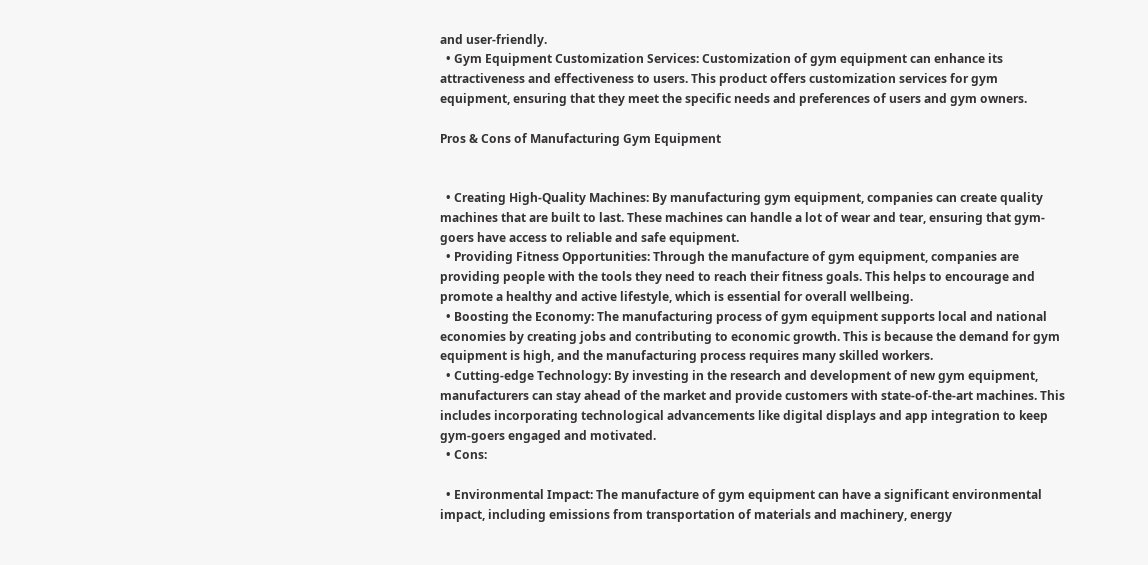and user-friendly.
  • Gym Equipment Customization Services: Customization of gym equipment can enhance its attractiveness and effectiveness to users. This product offers customization services for gym equipment, ensuring that they meet the specific needs and preferences of users and gym owners.

Pros & Cons of Manufacturing Gym Equipment


  • Creating High-Quality Machines: By manufacturing gym equipment, companies can create quality machines that are built to last. These machines can handle a lot of wear and tear, ensuring that gym-goers have access to reliable and safe equipment.
  • Providing Fitness Opportunities: Through the manufacture of gym equipment, companies are providing people with the tools they need to reach their fitness goals. This helps to encourage and promote a healthy and active lifestyle, which is essential for overall wellbeing.
  • Boosting the Economy: The manufacturing process of gym equipment supports local and national economies by creating jobs and contributing to economic growth. This is because the demand for gym equipment is high, and the manufacturing process requires many skilled workers.
  • Cutting-edge Technology: By investing in the research and development of new gym equipment, manufacturers can stay ahead of the market and provide customers with state-of-the-art machines. This includes incorporating technological advancements like digital displays and app integration to keep gym-goers engaged and motivated.
  • Cons:

  • Environmental Impact: The manufacture of gym equipment can have a significant environmental impact, including emissions from transportation of materials and machinery, energy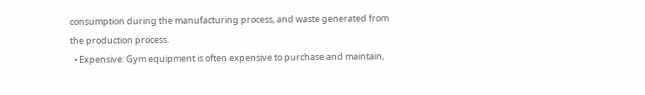consumption during the manufacturing process, and waste generated from the production process.
  • Expensive: Gym equipment is often expensive to purchase and maintain,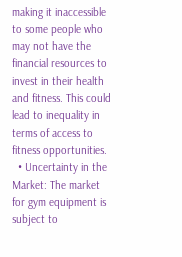making it inaccessible to some people who may not have the financial resources to invest in their health and fitness. This could lead to inequality in terms of access to fitness opportunities.
  • Uncertainty in the Market: The market for gym equipment is subject to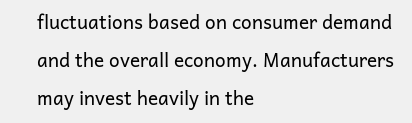fluctuations based on consumer demand and the overall economy. Manufacturers may invest heavily in the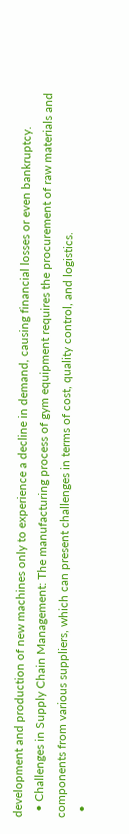development and production of new machines only to experience a decline in demand, causing financial losses or even bankruptcy.
  • Challenges in Supply Chain Management: The manufacturing process of gym equipment requires the procurement of raw materials and components from various suppliers, which can present challenges in terms of cost, quality control, and logistics.
  •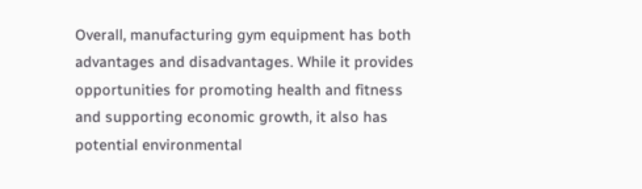Overall, manufacturing gym equipment has both advantages and disadvantages. While it provides opportunities for promoting health and fitness and supporting economic growth, it also has potential environmental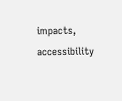impacts, accessibility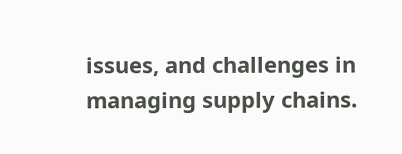issues, and challenges in managing supply chains.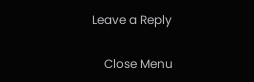Leave a Reply

    Close Menu